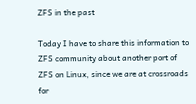ZFS in the past

Today I have to share this information to ZFS community about another port of ZFS on Linux, since we are at crossroads for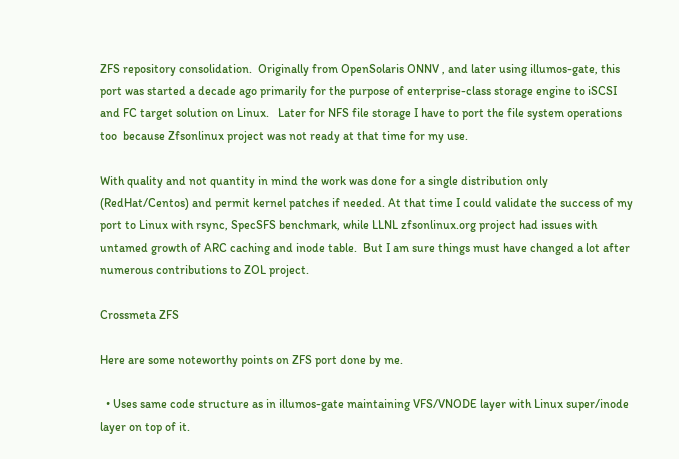ZFS repository consolidation.  Originally from OpenSolaris ONNV , and later using illumos-gate, this port was started a decade ago primarily for the purpose of enterprise-class storage engine to iSCSI and FC target solution on Linux.   Later for NFS file storage I have to port the file system operations too  because Zfsonlinux project was not ready at that time for my use.

With quality and not quantity in mind the work was done for a single distribution only (RedHat/Centos) and permit kernel patches if needed. At that time I could validate the success of my port to Linux with rsync, SpecSFS benchmark, while LLNL zfsonlinux.org project had issues with untamed growth of ARC caching and inode table.  But I am sure things must have changed a lot after numerous contributions to ZOL project.

Crossmeta ZFS

Here are some noteworthy points on ZFS port done by me.

  • Uses same code structure as in illumos-gate maintaining VFS/VNODE layer with Linux super/inode layer on top of it.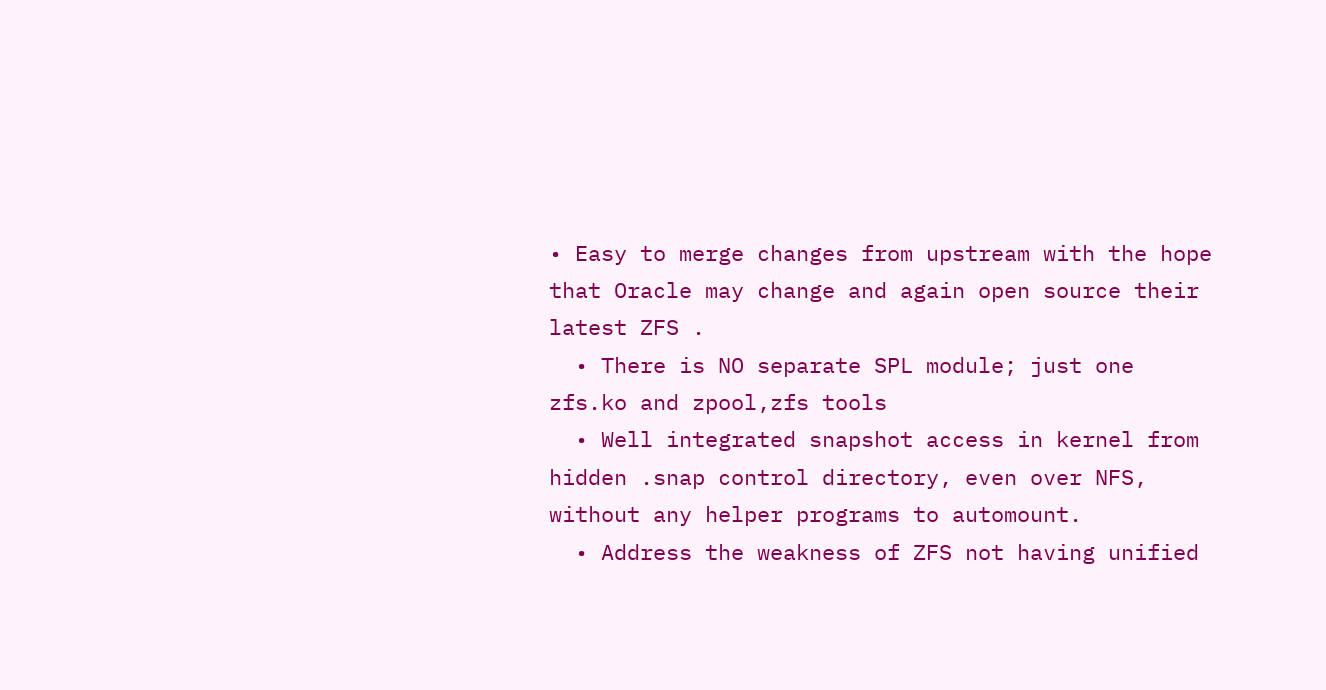• Easy to merge changes from upstream with the hope that Oracle may change and again open source their latest ZFS .
  • There is NO separate SPL module; just one zfs.ko and zpool,zfs tools
  • Well integrated snapshot access in kernel from hidden .snap control directory, even over NFS, without any helper programs to automount.
  • Address the weakness of ZFS not having unified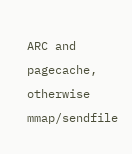ARC and pagecache, otherwise mmap/sendfile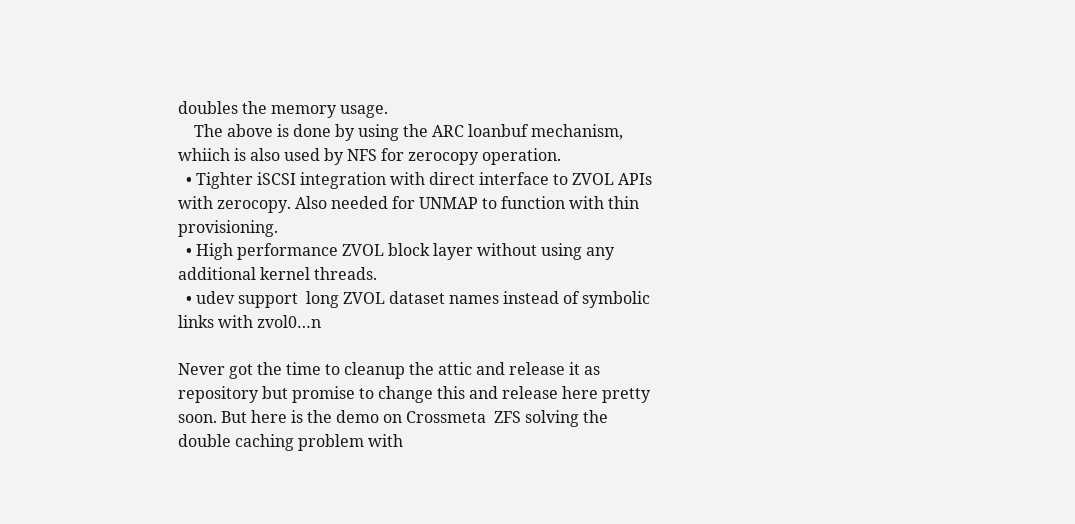doubles the memory usage.
    The above is done by using the ARC loanbuf mechanism, whiich is also used by NFS for zerocopy operation.
  • Tighter iSCSI integration with direct interface to ZVOL APIs with zerocopy. Also needed for UNMAP to function with thin provisioning.
  • High performance ZVOL block layer without using any additional kernel threads.
  • udev support  long ZVOL dataset names instead of symbolic links with zvol0…n

Never got the time to cleanup the attic and release it as repository but promise to change this and release here pretty soon. But here is the demo on Crossmeta  ZFS solving the double caching problem with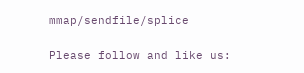mmap/sendfile/splice

Please follow and like us: